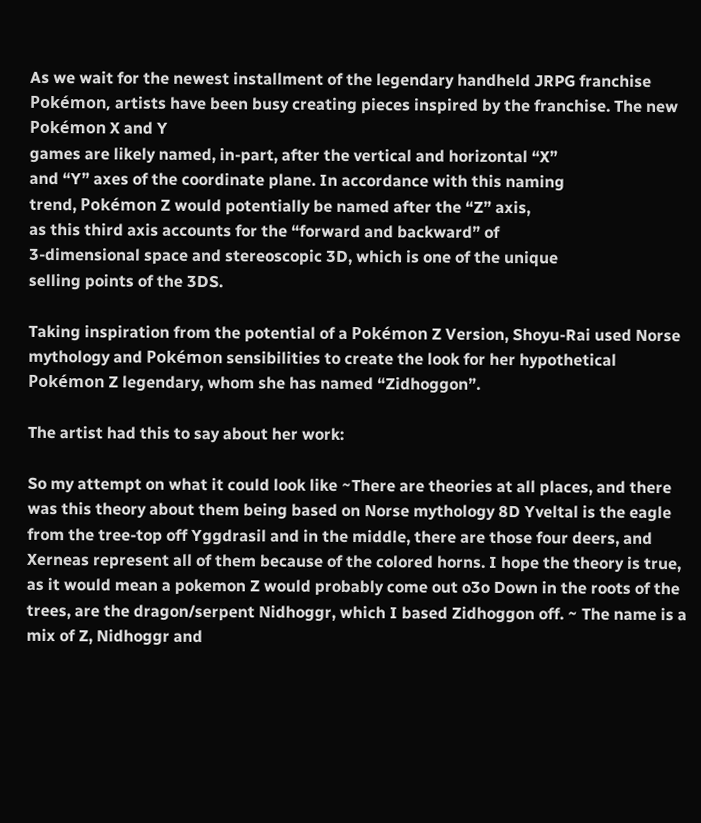As we wait for the newest installment of the legendary handheld JRPG franchise Pokémon, artists have been busy creating pieces inspired by the franchise. The new Pokémon X and Y
games are likely named, in-part, after the vertical and horizontal “X”
and “Y” axes of the coordinate plane. In accordance with this naming
trend, Pokémon Z would potentially be named after the “Z” axis,
as this third axis accounts for the “forward and backward” of
3-dimensional space and stereoscopic 3D, which is one of the unique
selling points of the 3DS.

Taking inspiration from the potential of a Pokémon Z Version, Shoyu-Rai used Norse mythology and Pokémon sensibilities to create the look for her hypothetical Pokémon Z legendary, whom she has named “Zidhoggon”.

The artist had this to say about her work:

So my attempt on what it could look like ~There are theories at all places, and there was this theory about them being based on Norse mythology 8D Yveltal is the eagle from the tree-top off Yggdrasil and in the middle, there are those four deers, and Xerneas represent all of them because of the colored horns. I hope the theory is true, as it would mean a pokemon Z would probably come out o3o Down in the roots of the trees, are the dragon/serpent Nidhoggr, which I based Zidhoggon off. ~ The name is a mix of Z, Nidhoggr and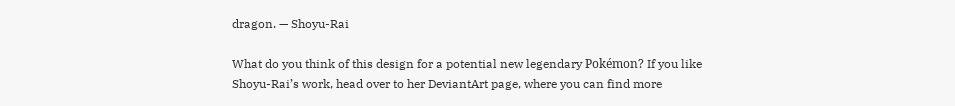dragon. — Shoyu-Rai

What do you think of this design for a potential new legendary Pokémon? If you like Shoyu-Rai’s work, head over to her DeviantArt page, where you can find more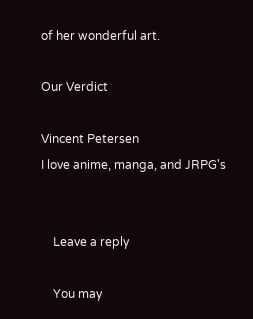of her wonderful art.

Our Verdict

Vincent Petersen
I love anime, manga, and JRPG's


    Leave a reply

    You may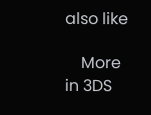also like

    More in 3DS